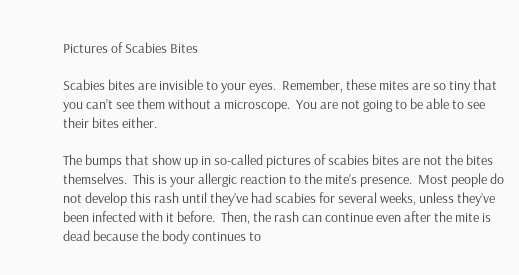Pictures of Scabies Bites

Scabies bites are invisible to your eyes.  Remember, these mites are so tiny that you can’t see them without a microscope.  You are not going to be able to see their bites either.

The bumps that show up in so-called pictures of scabies bites are not the bites themselves.  This is your allergic reaction to the mite’s presence.  Most people do not develop this rash until they’ve had scabies for several weeks, unless they’ve been infected with it before.  Then, the rash can continue even after the mite is dead because the body continues to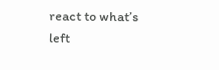react to what’s left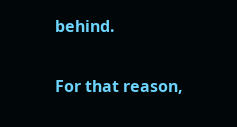behind.

For that reason,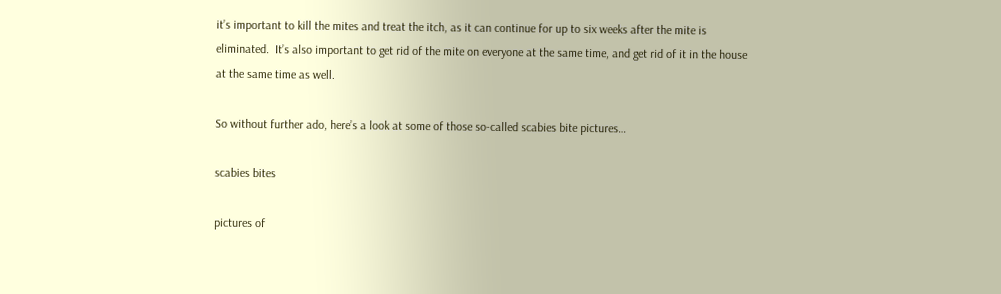it’s important to kill the mites and treat the itch, as it can continue for up to six weeks after the mite is eliminated.  It’s also important to get rid of the mite on everyone at the same time, and get rid of it in the house at the same time as well.

So without further ado, here’s a look at some of those so-called scabies bite pictures…

scabies bites

pictures of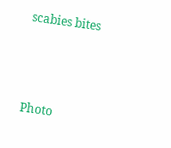scabies bites



Photo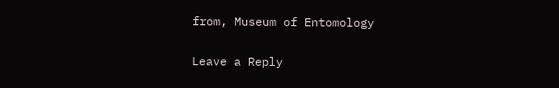from, Museum of Entomology

Leave a Reply